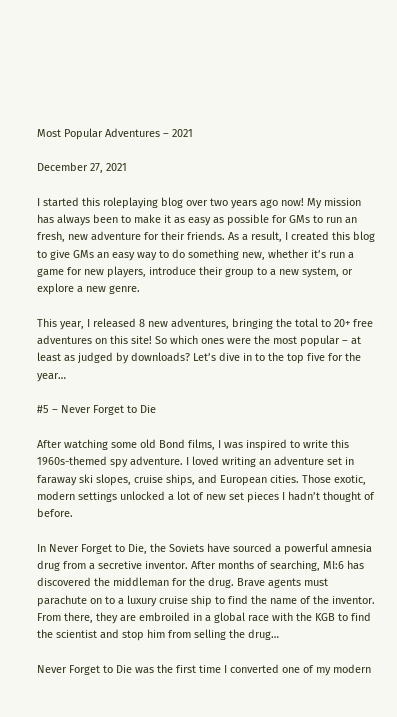Most Popular Adventures – 2021

December 27, 2021

I started this roleplaying blog over two years ago now! My mission has always been to make it as easy as possible for GMs to run an fresh, new adventure for their friends. As a result, I created this blog to give GMs an easy way to do something new, whether it’s run a game for new players, introduce their group to a new system, or explore a new genre.

This year, I released 8 new adventures, bringing the total to 20+ free adventures on this site! So which ones were the most popular – at least as judged by downloads? Let’s dive in to the top five for the year…

#5 – Never Forget to Die

After watching some old Bond films, I was inspired to write this 1960s-themed spy adventure. I loved writing an adventure set in faraway ski slopes, cruise ships, and European cities. Those exotic, modern settings unlocked a lot of new set pieces I hadn’t thought of before.

In Never Forget to Die, the Soviets have sourced a powerful amnesia drug from a secretive inventor. After months of searching, MI:6 has discovered the middleman for the drug. Brave agents must parachute on to a luxury cruise ship to find the name of the inventor. From there, they are embroiled in a global race with the KGB to find the scientist and stop him from selling the drug…

Never Forget to Die was the first time I converted one of my modern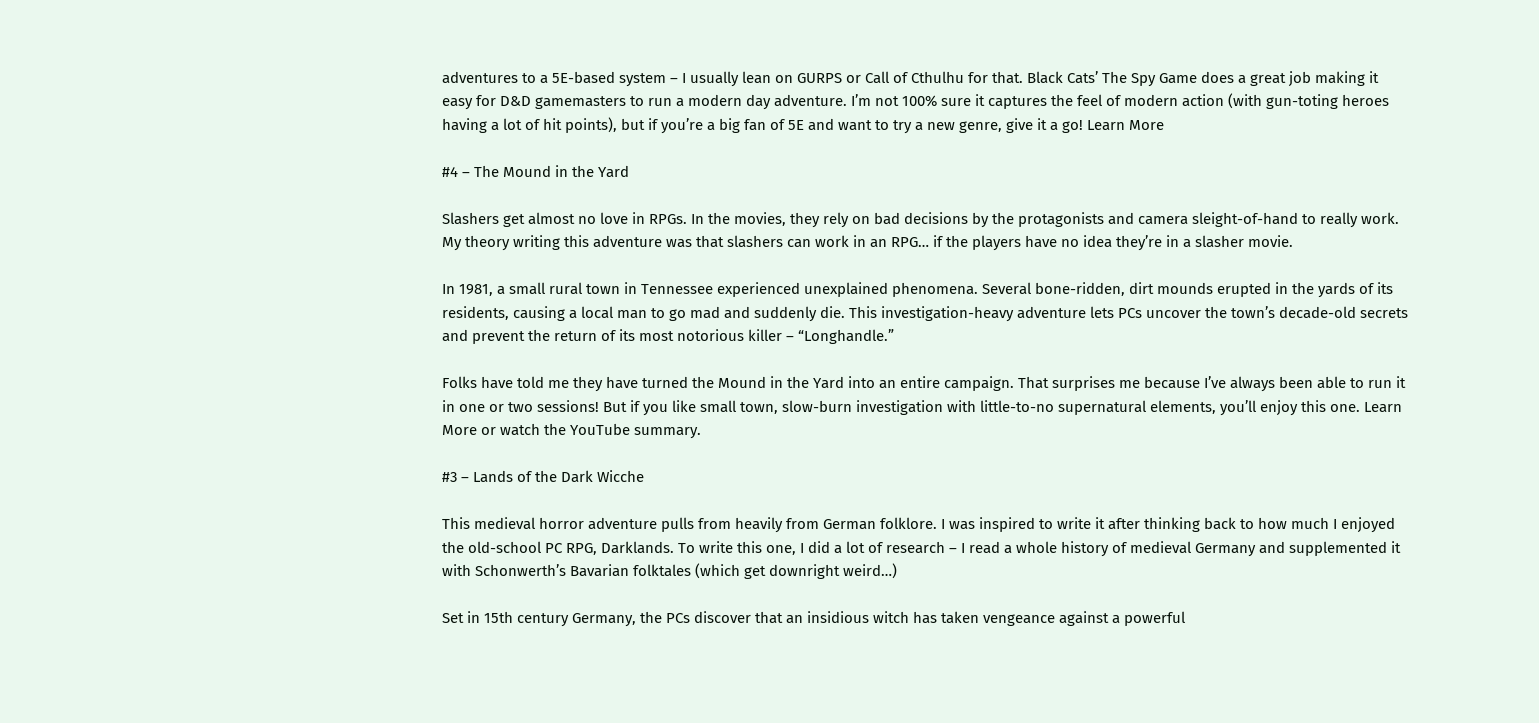adventures to a 5E-based system – I usually lean on GURPS or Call of Cthulhu for that. Black Cats’ The Spy Game does a great job making it easy for D&D gamemasters to run a modern day adventure. I’m not 100% sure it captures the feel of modern action (with gun-toting heroes having a lot of hit points), but if you’re a big fan of 5E and want to try a new genre, give it a go! Learn More

#4 – The Mound in the Yard

Slashers get almost no love in RPGs. In the movies, they rely on bad decisions by the protagonists and camera sleight-of-hand to really work. My theory writing this adventure was that slashers can work in an RPG… if the players have no idea they’re in a slasher movie.

In 1981, a small rural town in Tennessee experienced unexplained phenomena. Several bone-ridden, dirt mounds erupted in the yards of its residents, causing a local man to go mad and suddenly die. This investigation-heavy adventure lets PCs uncover the town’s decade-old secrets and prevent the return of its most notorious killer – “Longhandle.”

Folks have told me they have turned the Mound in the Yard into an entire campaign. That surprises me because I’ve always been able to run it in one or two sessions! But if you like small town, slow-burn investigation with little-to-no supernatural elements, you’ll enjoy this one. Learn More or watch the YouTube summary.

#3 – Lands of the Dark Wicche

This medieval horror adventure pulls from heavily from German folklore. I was inspired to write it after thinking back to how much I enjoyed the old-school PC RPG, Darklands. To write this one, I did a lot of research – I read a whole history of medieval Germany and supplemented it with Schonwerth’s Bavarian folktales (which get downright weird…)

Set in 15th century Germany, the PCs discover that an insidious witch has taken vengeance against a powerful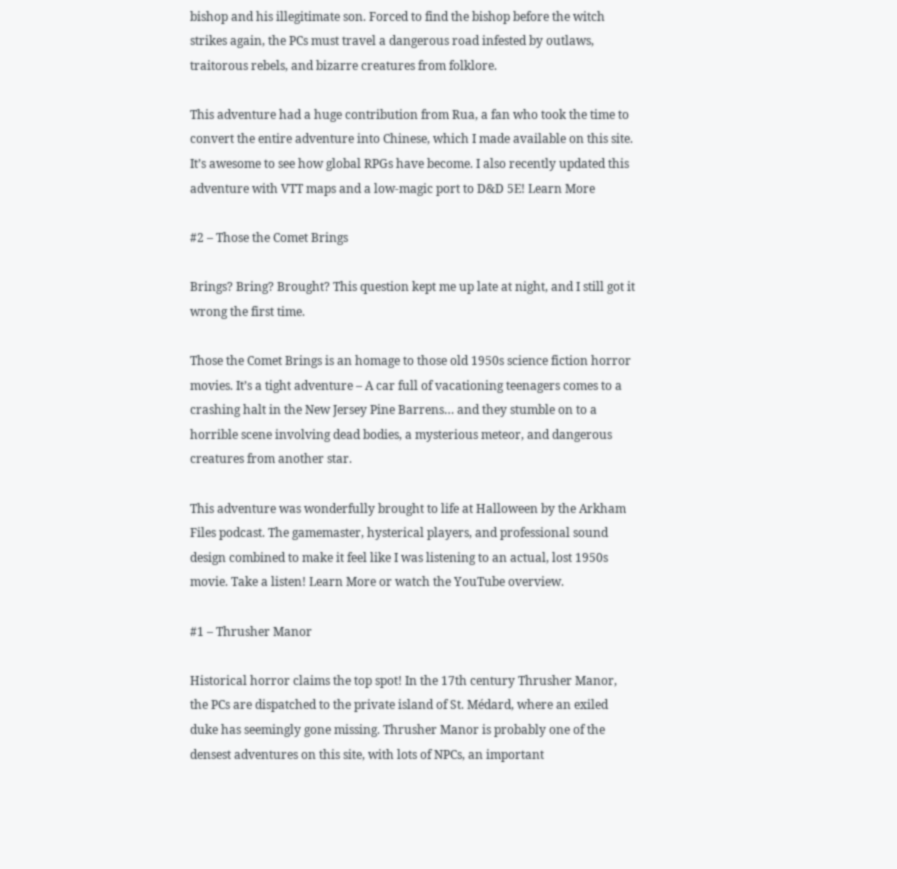bishop and his illegitimate son. Forced to find the bishop before the witch strikes again, the PCs must travel a dangerous road infested by outlaws, traitorous rebels, and bizarre creatures from folklore.

This adventure had a huge contribution from Rua, a fan who took the time to convert the entire adventure into Chinese, which I made available on this site. It’s awesome to see how global RPGs have become. I also recently updated this adventure with VTT maps and a low-magic port to D&D 5E! Learn More

#2 – Those the Comet Brings

Brings? Bring? Brought? This question kept me up late at night, and I still got it wrong the first time.

Those the Comet Brings is an homage to those old 1950s science fiction horror movies. It’s a tight adventure – A car full of vacationing teenagers comes to a crashing halt in the New Jersey Pine Barrens… and they stumble on to a horrible scene involving dead bodies, a mysterious meteor, and dangerous creatures from another star.

This adventure was wonderfully brought to life at Halloween by the Arkham Files podcast. The gamemaster, hysterical players, and professional sound design combined to make it feel like I was listening to an actual, lost 1950s movie. Take a listen! Learn More or watch the YouTube overview.

#1 – Thrusher Manor

Historical horror claims the top spot! In the 17th century Thrusher Manor, the PCs are dispatched to the private island of St. Médard, where an exiled duke has seemingly gone missing. Thrusher Manor is probably one of the densest adventures on this site, with lots of NPCs, an important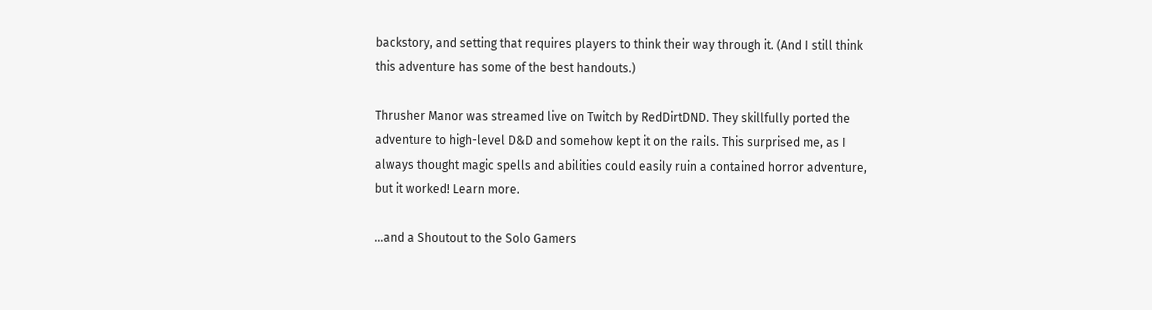backstory, and setting that requires players to think their way through it. (And I still think this adventure has some of the best handouts.)

Thrusher Manor was streamed live on Twitch by RedDirtDND. They skillfully ported the adventure to high-level D&D and somehow kept it on the rails. This surprised me, as I always thought magic spells and abilities could easily ruin a contained horror adventure, but it worked! Learn more.

…and a Shoutout to the Solo Gamers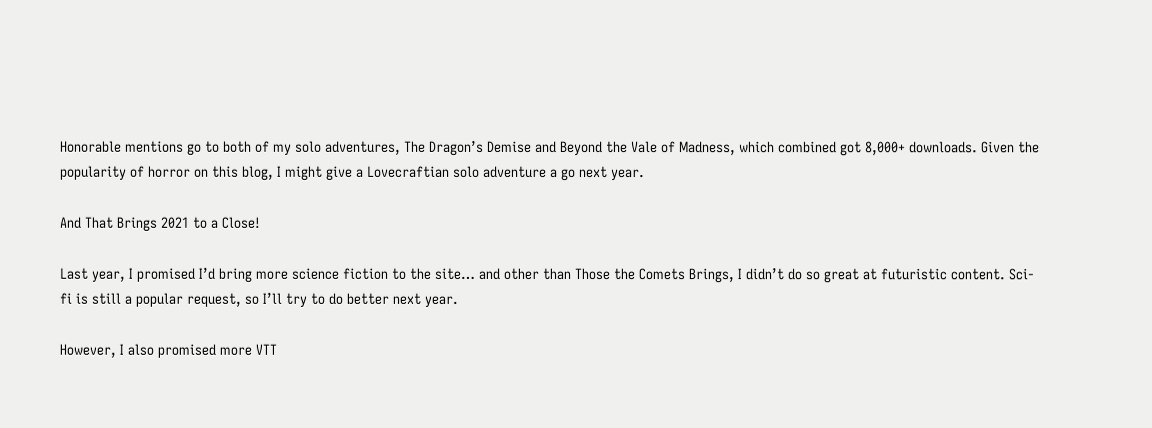Honorable mentions go to both of my solo adventures, The Dragon’s Demise and Beyond the Vale of Madness, which combined got 8,000+ downloads. Given the popularity of horror on this blog, I might give a Lovecraftian solo adventure a go next year.

And That Brings 2021 to a Close!

Last year, I promised I’d bring more science fiction to the site… and other than Those the Comets Brings, I didn’t do so great at futuristic content. Sci-fi is still a popular request, so I’ll try to do better next year.

However, I also promised more VTT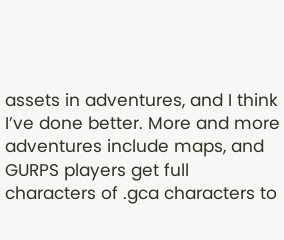assets in adventures, and I think I’ve done better. More and more adventures include maps, and GURPS players get full characters of .gca characters to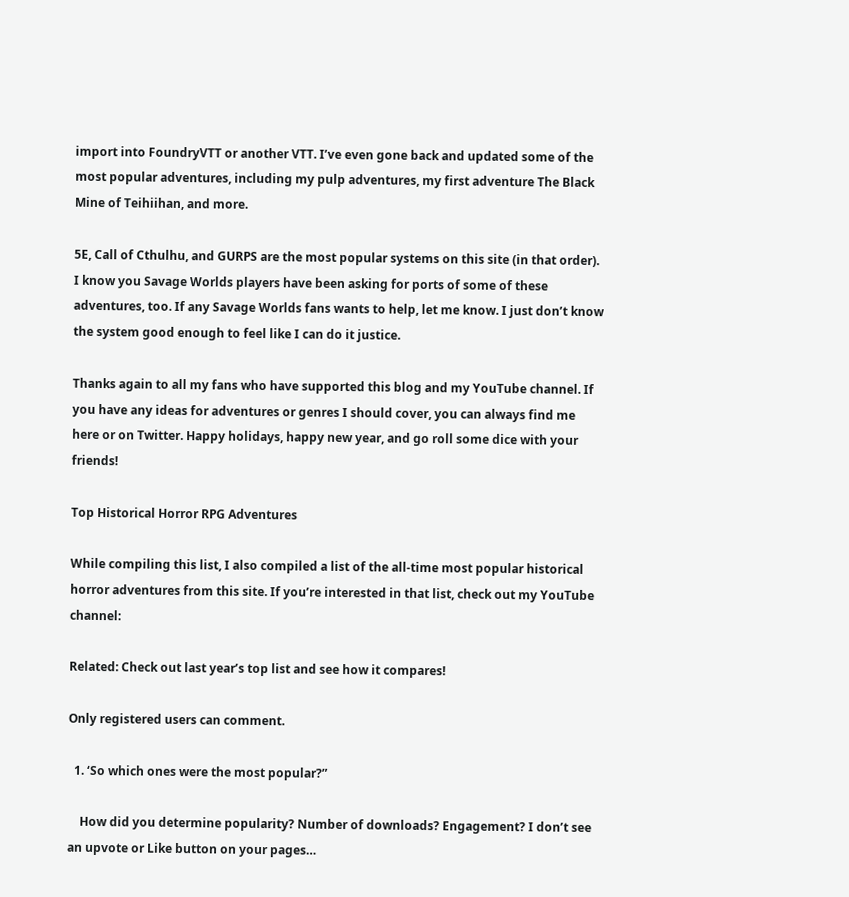import into FoundryVTT or another VTT. I’ve even gone back and updated some of the most popular adventures, including my pulp adventures, my first adventure The Black Mine of Teihiihan, and more.

5E, Call of Cthulhu, and GURPS are the most popular systems on this site (in that order). I know you Savage Worlds players have been asking for ports of some of these adventures, too. If any Savage Worlds fans wants to help, let me know. I just don’t know the system good enough to feel like I can do it justice.

Thanks again to all my fans who have supported this blog and my YouTube channel. If you have any ideas for adventures or genres I should cover, you can always find me here or on Twitter. Happy holidays, happy new year, and go roll some dice with your friends!

Top Historical Horror RPG Adventures

While compiling this list, I also compiled a list of the all-time most popular historical horror adventures from this site. If you’re interested in that list, check out my YouTube channel:

Related: Check out last year’s top list and see how it compares!

Only registered users can comment.

  1. ‘So which ones were the most popular?”

    How did you determine popularity? Number of downloads? Engagement? I don’t see an upvote or Like button on your pages…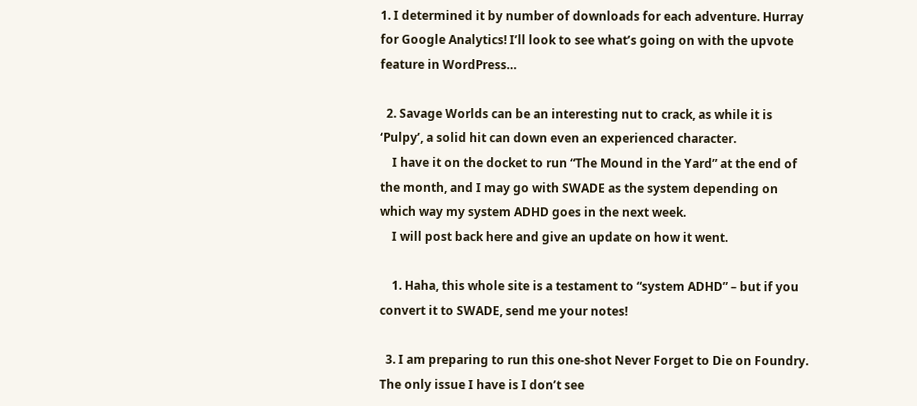1. I determined it by number of downloads for each adventure. Hurray for Google Analytics! I’ll look to see what’s going on with the upvote feature in WordPress…

  2. Savage Worlds can be an interesting nut to crack, as while it is ‘Pulpy’, a solid hit can down even an experienced character.
    I have it on the docket to run “The Mound in the Yard” at the end of the month, and I may go with SWADE as the system depending on which way my system ADHD goes in the next week.
    I will post back here and give an update on how it went.

    1. Haha, this whole site is a testament to “system ADHD” – but if you convert it to SWADE, send me your notes!

  3. I am preparing to run this one-shot Never Forget to Die on Foundry. The only issue I have is I don’t see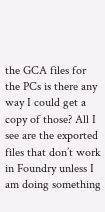the GCA files for the PCs is there any way I could get a copy of those? All I see are the exported files that don’t work in Foundry unless I am doing something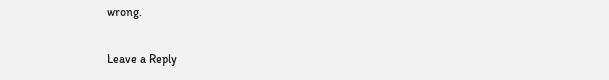wrong.

Leave a Reply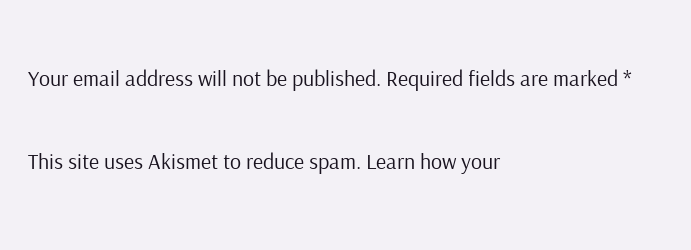Your email address will not be published. Required fields are marked *

This site uses Akismet to reduce spam. Learn how your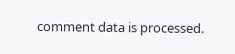comment data is processed.